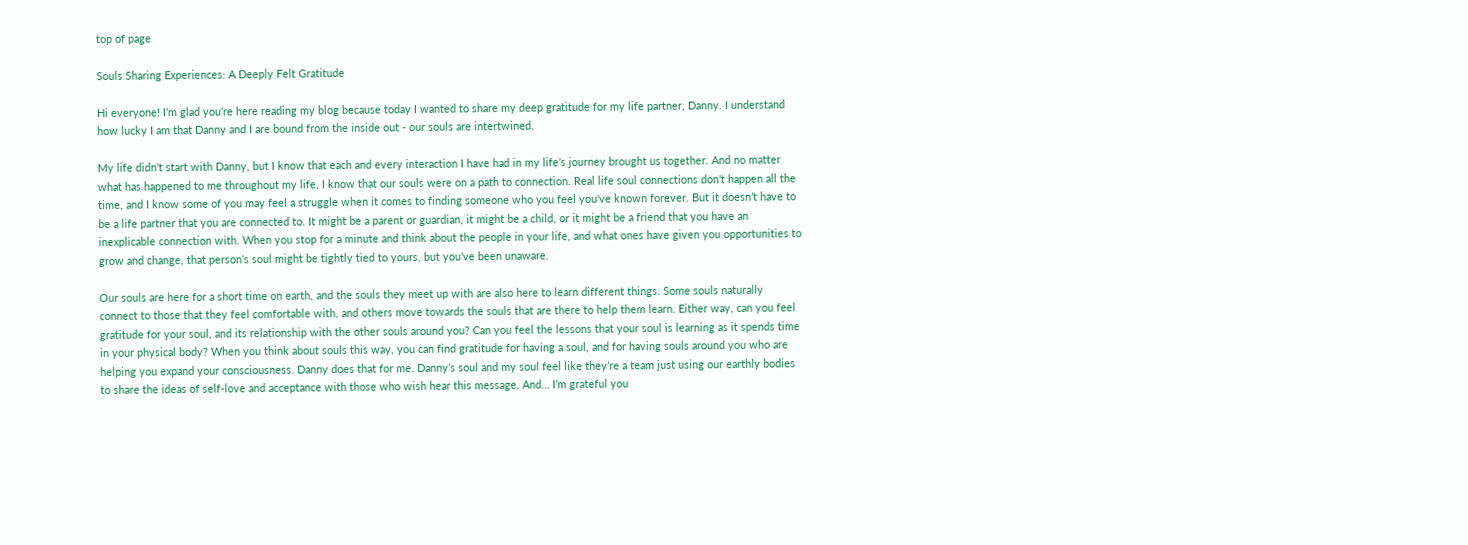top of page

Souls Sharing Experiences: A Deeply Felt Gratitude

Hi everyone! I’m glad you’re here reading my blog because today I wanted to share my deep gratitude for my life partner, Danny. I understand how lucky I am that Danny and I are bound from the inside out - our souls are intertwined.

My life didn’t start with Danny, but I know that each and every interaction I have had in my life’s journey brought us together. And no matter what has happened to me throughout my life, I know that our souls were on a path to connection. Real life soul connections don’t happen all the time, and I know some of you may feel a struggle when it comes to finding someone who you feel you've known forever. But it doesn’t have to be a life partner that you are connected to. It might be a parent or guardian, it might be a child, or it might be a friend that you have an inexplicable connection with. When you stop for a minute and think about the people in your life, and what ones have given you opportunities to grow and change, that person’s soul might be tightly tied to yours, but you’ve been unaware.

Our souls are here for a short time on earth, and the souls they meet up with are also here to learn different things. Some souls naturally connect to those that they feel comfortable with, and others move towards the souls that are there to help them learn. Either way, can you feel gratitude for your soul, and its relationship with the other souls around you? Can you feel the lessons that your soul is learning as it spends time in your physical body? When you think about souls this way, you can find gratitude for having a soul, and for having souls around you who are helping you expand your consciousness. Danny does that for me. Danny’s soul and my soul feel like they’re a team just using our earthly bodies to share the ideas of self-love and acceptance with those who wish hear this message. And… I’m grateful you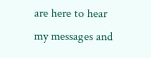are here to hear my messages and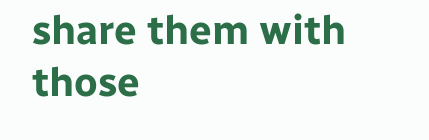share them with those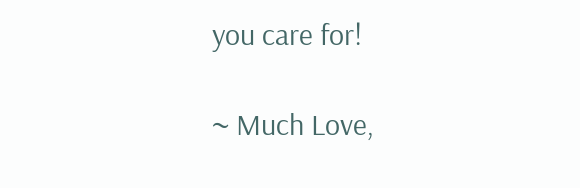you care for!

~ Much Love,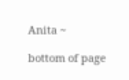Anita ~

bottom of page